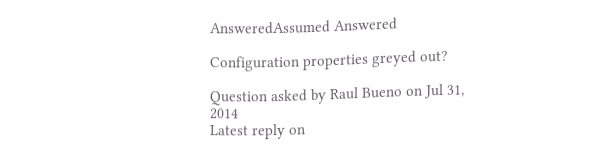AnsweredAssumed Answered

Configuration properties greyed out?

Question asked by Raul Bueno on Jul 31, 2014
Latest reply on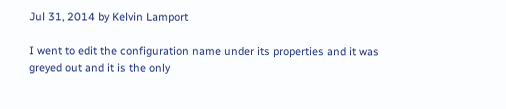Jul 31, 2014 by Kelvin Lamport

I went to edit the configuration name under its properties and it was greyed out and it is the only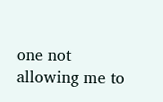one not allowing me to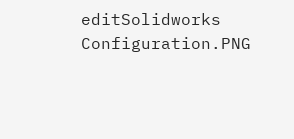editSolidworks Configuration.PNG